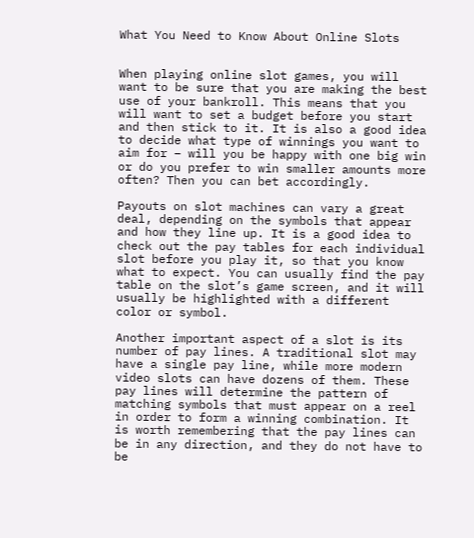What You Need to Know About Online Slots


When playing online slot games, you will want to be sure that you are making the best use of your bankroll. This means that you will want to set a budget before you start and then stick to it. It is also a good idea to decide what type of winnings you want to aim for – will you be happy with one big win or do you prefer to win smaller amounts more often? Then you can bet accordingly.

Payouts on slot machines can vary a great deal, depending on the symbols that appear and how they line up. It is a good idea to check out the pay tables for each individual slot before you play it, so that you know what to expect. You can usually find the pay table on the slot’s game screen, and it will usually be highlighted with a different color or symbol.

Another important aspect of a slot is its number of pay lines. A traditional slot may have a single pay line, while more modern video slots can have dozens of them. These pay lines will determine the pattern of matching symbols that must appear on a reel in order to form a winning combination. It is worth remembering that the pay lines can be in any direction, and they do not have to be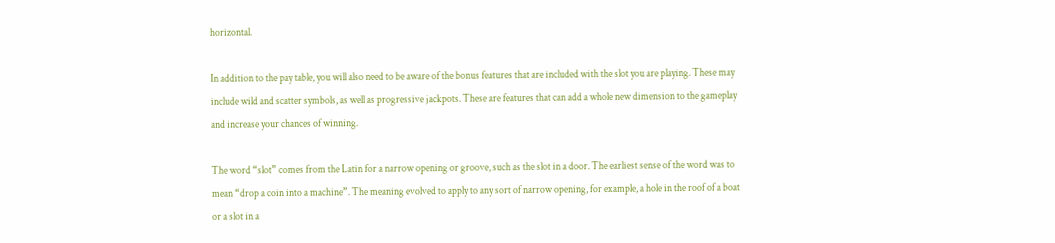horizontal.

In addition to the pay table, you will also need to be aware of the bonus features that are included with the slot you are playing. These may include wild and scatter symbols, as well as progressive jackpots. These are features that can add a whole new dimension to the gameplay and increase your chances of winning.

The word “slot” comes from the Latin for a narrow opening or groove, such as the slot in a door. The earliest sense of the word was to mean “drop a coin into a machine”. The meaning evolved to apply to any sort of narrow opening, for example, a hole in the roof of a boat or a slot in a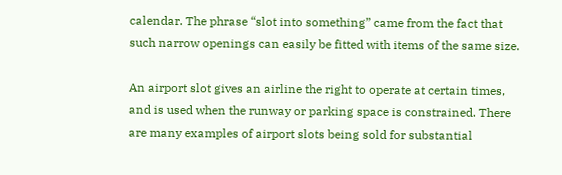calendar. The phrase “slot into something” came from the fact that such narrow openings can easily be fitted with items of the same size.

An airport slot gives an airline the right to operate at certain times, and is used when the runway or parking space is constrained. There are many examples of airport slots being sold for substantial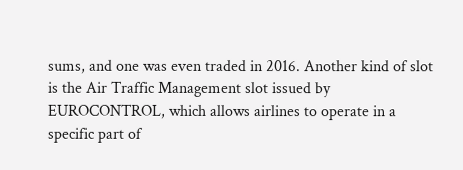sums, and one was even traded in 2016. Another kind of slot is the Air Traffic Management slot issued by EUROCONTROL, which allows airlines to operate in a specific part of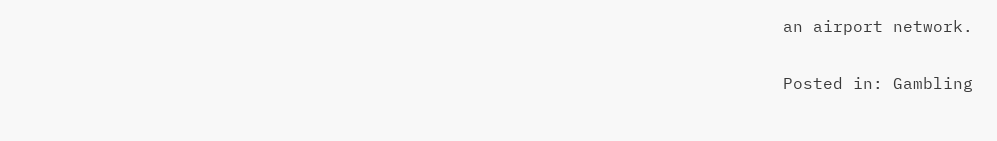an airport network.

Posted in: Gambling